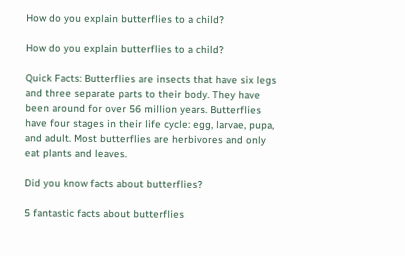How do you explain butterflies to a child?

How do you explain butterflies to a child?

Quick Facts: Butterflies are insects that have six legs and three separate parts to their body. They have been around for over 56 million years. Butterflies have four stages in their life cycle: egg, larvae, pupa, and adult. Most butterflies are herbivores and only eat plants and leaves.

Did you know facts about butterflies?

5 fantastic facts about butterflies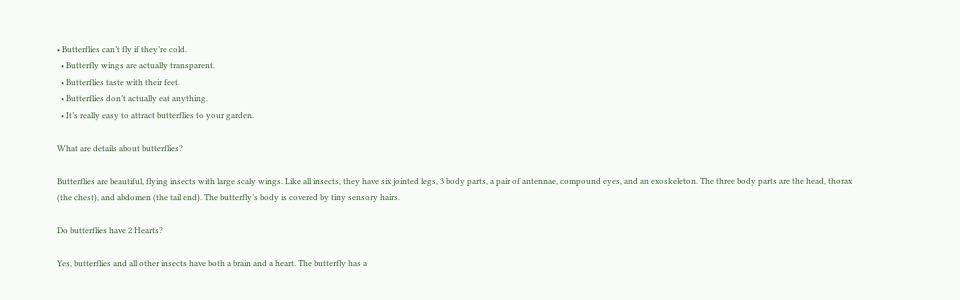• Butterflies can’t fly if they’re cold.
  • Butterfly wings are actually transparent.
  • Butterflies taste with their feet.
  • Butterflies don’t actually eat anything.
  • It’s really easy to attract butterflies to your garden.

What are details about butterflies?

Butterflies are beautiful, flying insects with large scaly wings. Like all insects, they have six jointed legs, 3 body parts, a pair of antennae, compound eyes, and an exoskeleton. The three body parts are the head, thorax (the chest), and abdomen (the tail end). The butterfly’s body is covered by tiny sensory hairs.

Do butterflies have 2 Hearts?

Yes, butterflies and all other insects have both a brain and a heart. The butterfly has a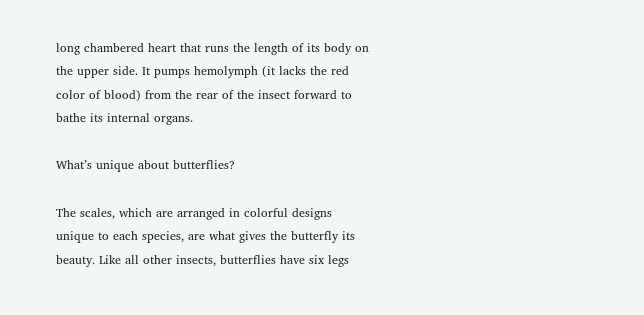long chambered heart that runs the length of its body on the upper side. It pumps hemolymph (it lacks the red color of blood) from the rear of the insect forward to bathe its internal organs.

What’s unique about butterflies?

The scales, which are arranged in colorful designs unique to each species, are what gives the butterfly its beauty. Like all other insects, butterflies have six legs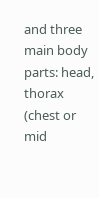and three main body parts: head, thorax (chest or mid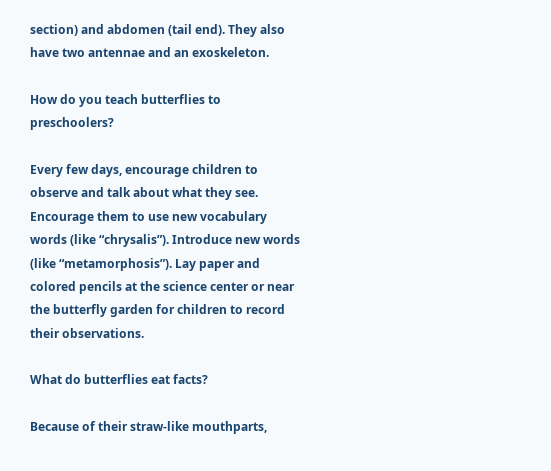section) and abdomen (tail end). They also have two antennae and an exoskeleton.

How do you teach butterflies to preschoolers?

Every few days, encourage children to observe and talk about what they see. Encourage them to use new vocabulary words (like “chrysalis”). Introduce new words (like “metamorphosis”). Lay paper and colored pencils at the science center or near the butterfly garden for children to record their observations.

What do butterflies eat facts?

Because of their straw-like mouthparts,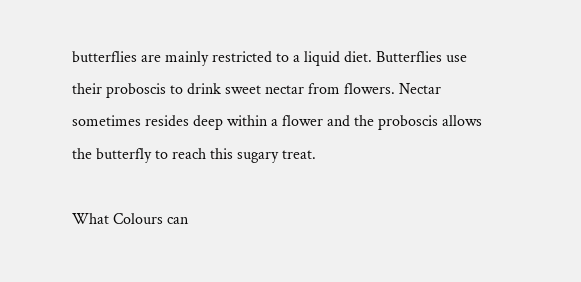butterflies are mainly restricted to a liquid diet. Butterflies use their proboscis to drink sweet nectar from flowers. Nectar sometimes resides deep within a flower and the proboscis allows the butterfly to reach this sugary treat.

What Colours can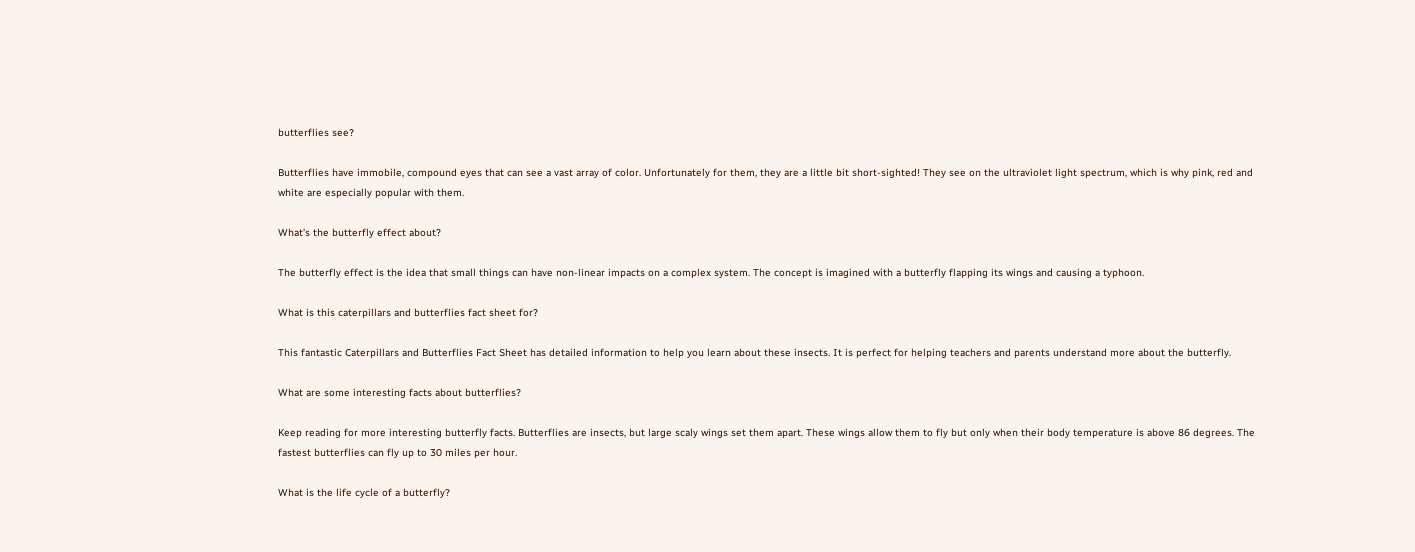butterflies see?

Butterflies have immobile, compound eyes that can see a vast array of color. Unfortunately for them, they are a little bit short-sighted! They see on the ultraviolet light spectrum, which is why pink, red and white are especially popular with them.

What’s the butterfly effect about?

The butterfly effect is the idea that small things can have non-linear impacts on a complex system. The concept is imagined with a butterfly flapping its wings and causing a typhoon.

What is this caterpillars and butterflies fact sheet for?

This fantastic Caterpillars and Butterflies Fact Sheet has detailed information to help you learn about these insects. It is perfect for helping teachers and parents understand more about the butterfly.

What are some interesting facts about butterflies?

Keep reading for more interesting butterfly facts. Butterflies are insects, but large scaly wings set them apart. These wings allow them to fly but only when their body temperature is above 86 degrees. The fastest butterflies can fly up to 30 miles per hour.

What is the life cycle of a butterfly?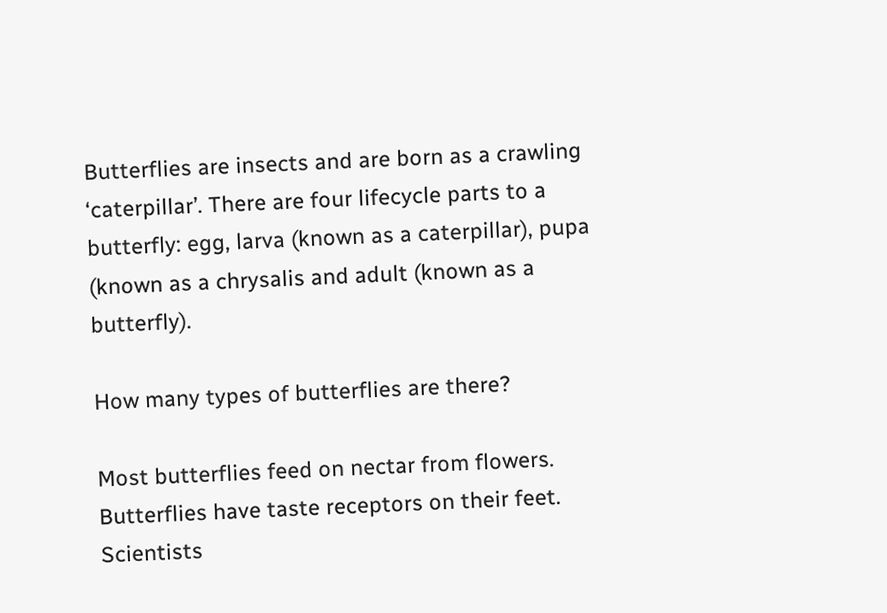Butterflies are insects and are born as a crawling ‘caterpillar’. There are four lifecycle parts to a butterfly: egg, larva (known as a caterpillar), pupa (known as a chrysalis and adult (known as a butterfly).

How many types of butterflies are there?

Most butterflies feed on nectar from flowers. Butterflies have taste receptors on their feet. Scientists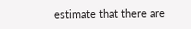estimate that there are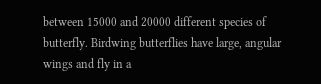between 15000 and 20000 different species of butterfly. Birdwing butterflies have large, angular wings and fly in a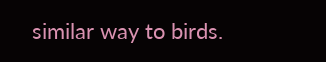similar way to birds.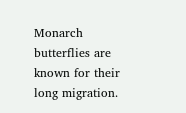Monarch butterflies are known for their long migration.